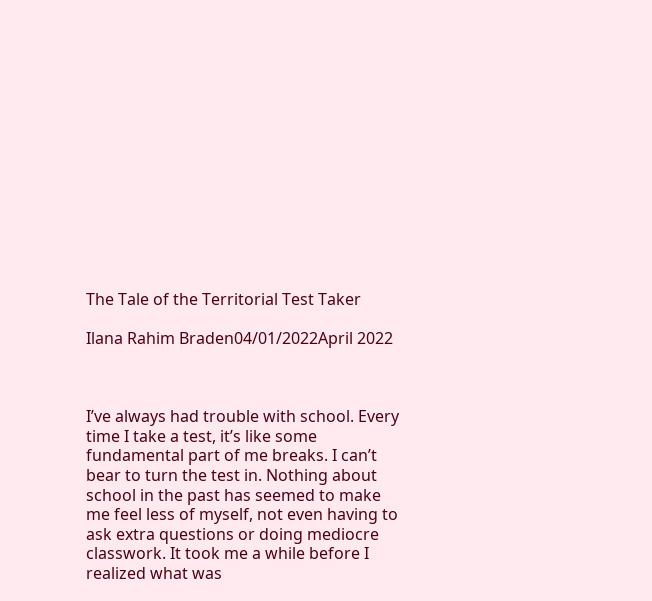The Tale of the Territorial Test Taker

Ilana Rahim Braden04/01/2022April 2022



I’ve always had trouble with school. Every time I take a test, it’s like some fundamental part of me breaks. I can’t bear to turn the test in. Nothing about school in the past has seemed to make me feel less of myself, not even having to ask extra questions or doing mediocre classwork. It took me a while before I realized what was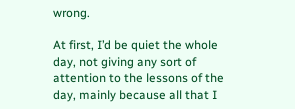wrong.

At first, I’d be quiet the whole day, not giving any sort of attention to the lessons of the day, mainly because all that I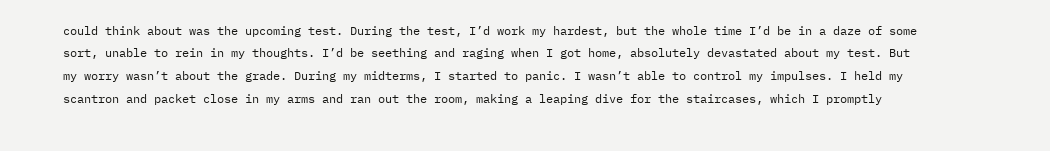could think about was the upcoming test. During the test, I’d work my hardest, but the whole time I’d be in a daze of some sort, unable to rein in my thoughts. I’d be seething and raging when I got home, absolutely devastated about my test. But my worry wasn’t about the grade. During my midterms, I started to panic. I wasn’t able to control my impulses. I held my scantron and packet close in my arms and ran out the room, making a leaping dive for the staircases, which I promptly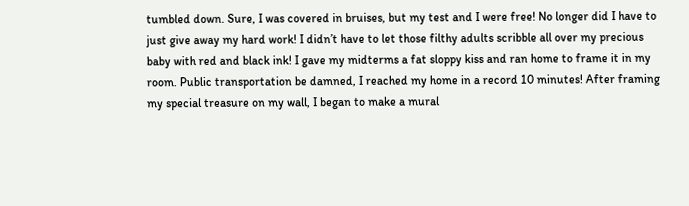tumbled down. Sure, I was covered in bruises, but my test and I were free! No longer did I have to just give away my hard work! I didn’t have to let those filthy adults scribble all over my precious baby with red and black ink! I gave my midterms a fat sloppy kiss and ran home to frame it in my room. Public transportation be damned, I reached my home in a record 10 minutes! After framing my special treasure on my wall, I began to make a mural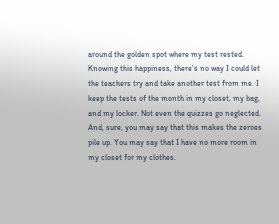around the golden spot where my test rested. Knowing this happiness, there’s no way I could let the teachers try and take another test from me. I keep the tests of the month in my closet, my bag, and my locker. Not even the quizzes go neglected. And, sure, you may say that this makes the zeroes pile up. You may say that I have no more room in my closet for my clothes.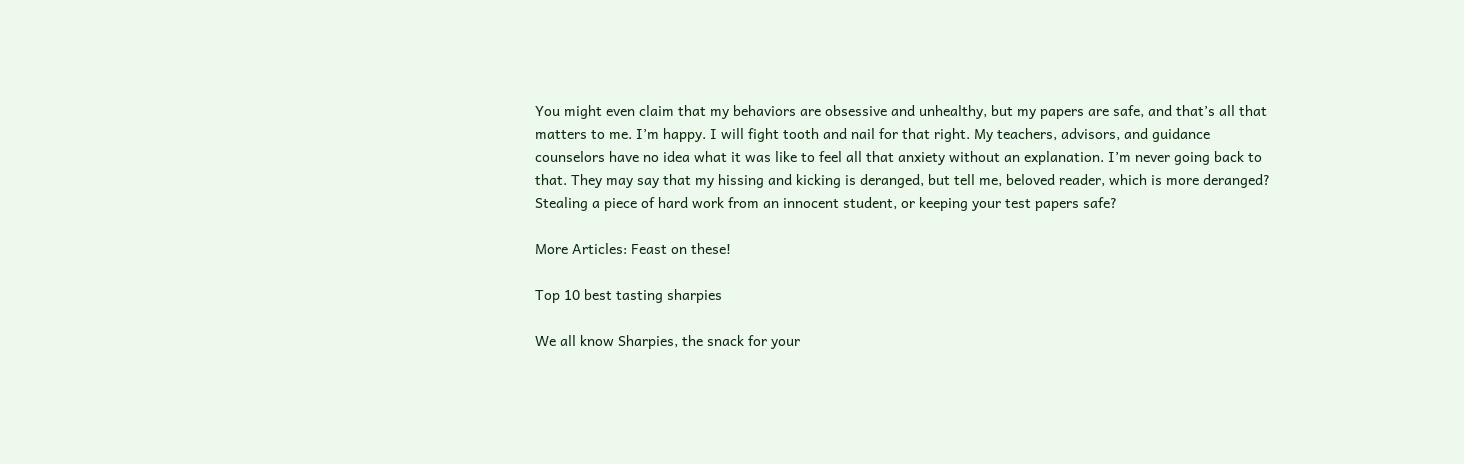You might even claim that my behaviors are obsessive and unhealthy, but my papers are safe, and that’s all that matters to me. I’m happy. I will fight tooth and nail for that right. My teachers, advisors, and guidance counselors have no idea what it was like to feel all that anxiety without an explanation. I’m never going back to that. They may say that my hissing and kicking is deranged, but tell me, beloved reader, which is more deranged? Stealing a piece of hard work from an innocent student, or keeping your test papers safe?

More Articles: Feast on these!

Top 10 best tasting sharpies

We all know Sharpies, the snack for your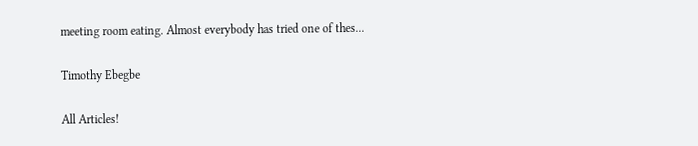meeting room eating. Almost everybody has tried one of thes...

Timothy Ebegbe

All Articles!